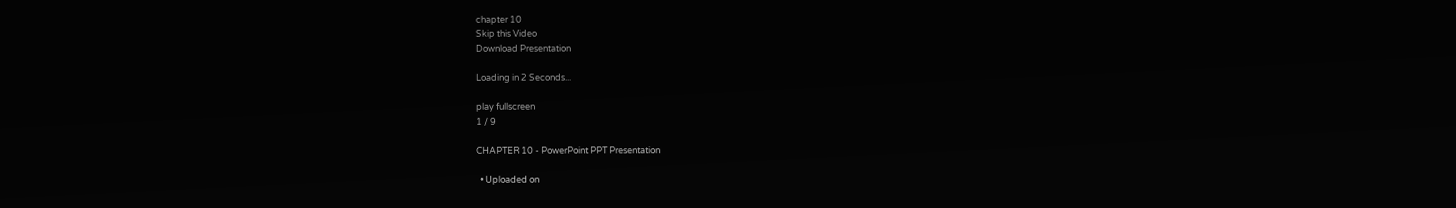chapter 10
Skip this Video
Download Presentation

Loading in 2 Seconds...

play fullscreen
1 / 9

CHAPTER 10 - PowerPoint PPT Presentation

  • Uploaded on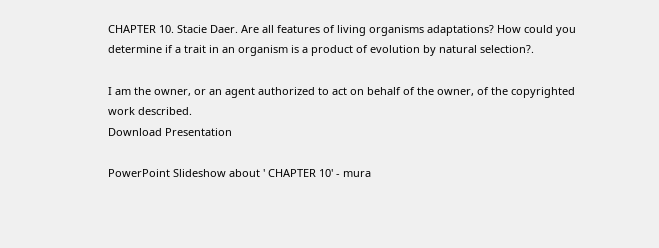CHAPTER 10. Stacie Daer. Are all features of living organisms adaptations? How could you determine if a trait in an organism is a product of evolution by natural selection?.

I am the owner, or an agent authorized to act on behalf of the owner, of the copyrighted work described.
Download Presentation

PowerPoint Slideshow about ' CHAPTER 10' - mura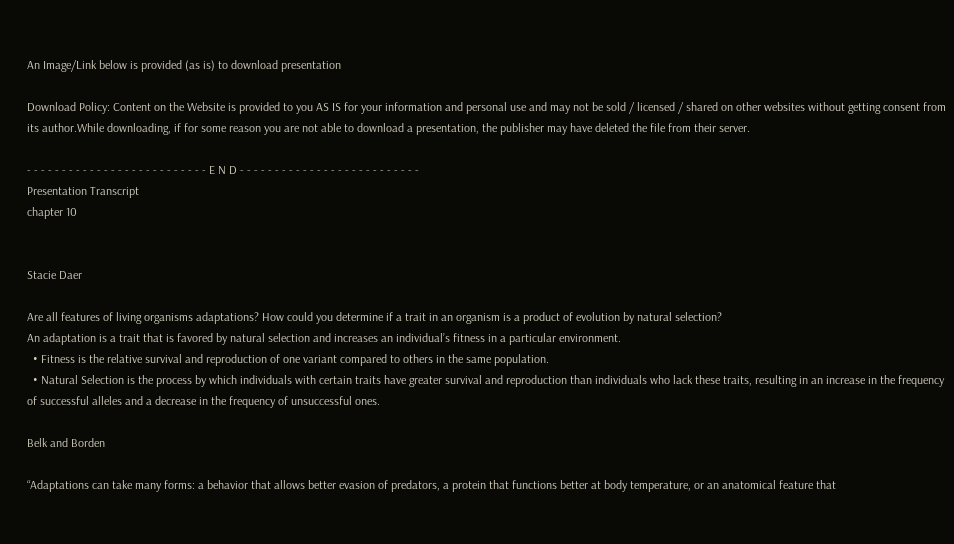An Image/Link below is provided (as is) to download presentation

Download Policy: Content on the Website is provided to you AS IS for your information and personal use and may not be sold / licensed / shared on other websites without getting consent from its author.While downloading, if for some reason you are not able to download a presentation, the publisher may have deleted the file from their server.

- - - - - - - - - - - - - - - - - - - - - - - - - - E N D - - - - - - - - - - - - - - - - - - - - - - - - - -
Presentation Transcript
chapter 10


Stacie Daer

Are all features of living organisms adaptations? How could you determine if a trait in an organism is a product of evolution by natural selection?
An adaptation is a trait that is favored by natural selection and increases an individual’s fitness in a particular environment.
  • Fitness is the relative survival and reproduction of one variant compared to others in the same population.
  • Natural Selection is the process by which individuals with certain traits have greater survival and reproduction than individuals who lack these traits, resulting in an increase in the frequency of successful alleles and a decrease in the frequency of unsuccessful ones.

Belk and Borden

“Adaptations can take many forms: a behavior that allows better evasion of predators, a protein that functions better at body temperature, or an anatomical feature that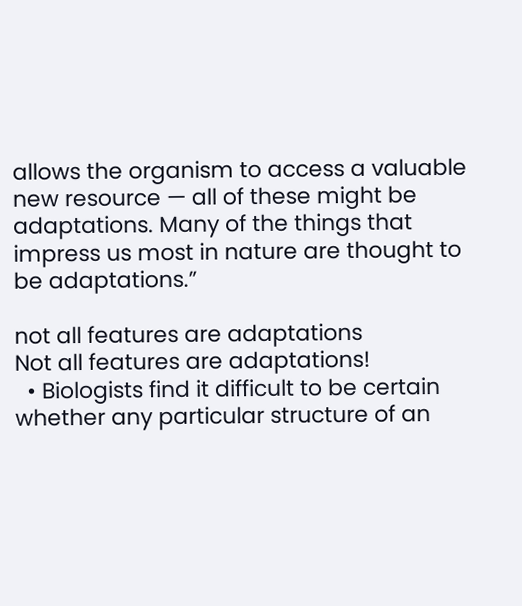allows the organism to access a valuable new resource — all of these might be adaptations. Many of the things that impress us most in nature are thought to be adaptations.”

not all features are adaptations
Not all features are adaptations!
  • Biologists find it difficult to be certain whether any particular structure of an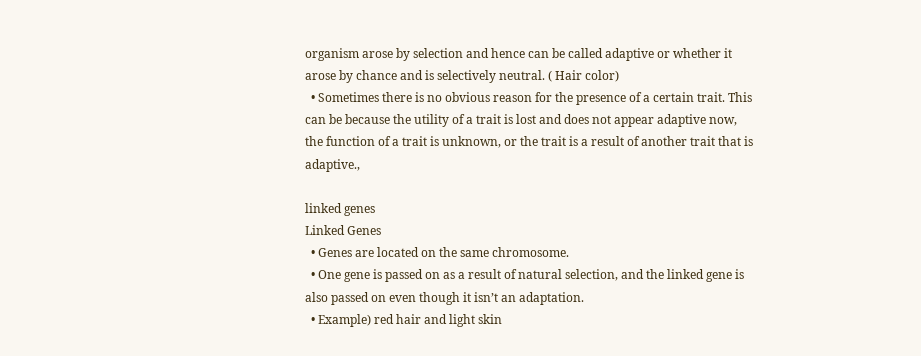organism arose by selection and hence can be called adaptive or whether it arose by chance and is selectively neutral. ( Hair color)
  • Sometimes there is no obvious reason for the presence of a certain trait. This can be because the utility of a trait is lost and does not appear adaptive now, the function of a trait is unknown, or the trait is a result of another trait that is adaptive.,

linked genes
Linked Genes
  • Genes are located on the same chromosome.
  • One gene is passed on as a result of natural selection, and the linked gene is also passed on even though it isn’t an adaptation.
  • Example) red hair and light skin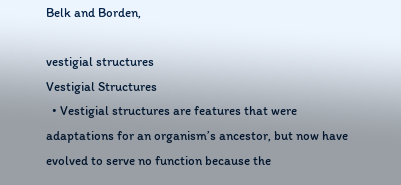Belk and Borden,

vestigial structures
Vestigial Structures
  • Vestigial structures are features that were adaptations for an organism’s ancestor, but now have evolved to serve no function because the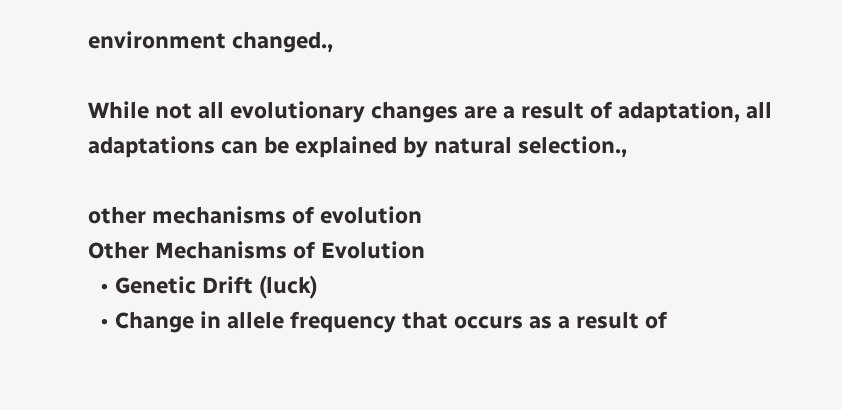environment changed.,

While not all evolutionary changes are a result of adaptation, all adaptations can be explained by natural selection.,

other mechanisms of evolution
Other Mechanisms of Evolution
  • Genetic Drift (luck)
  • Change in allele frequency that occurs as a result of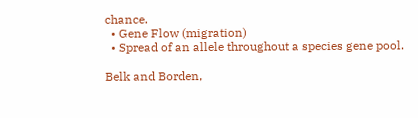chance.
  • Gene Flow (migration)
  • Spread of an allele throughout a species gene pool.

Belk and Borden,